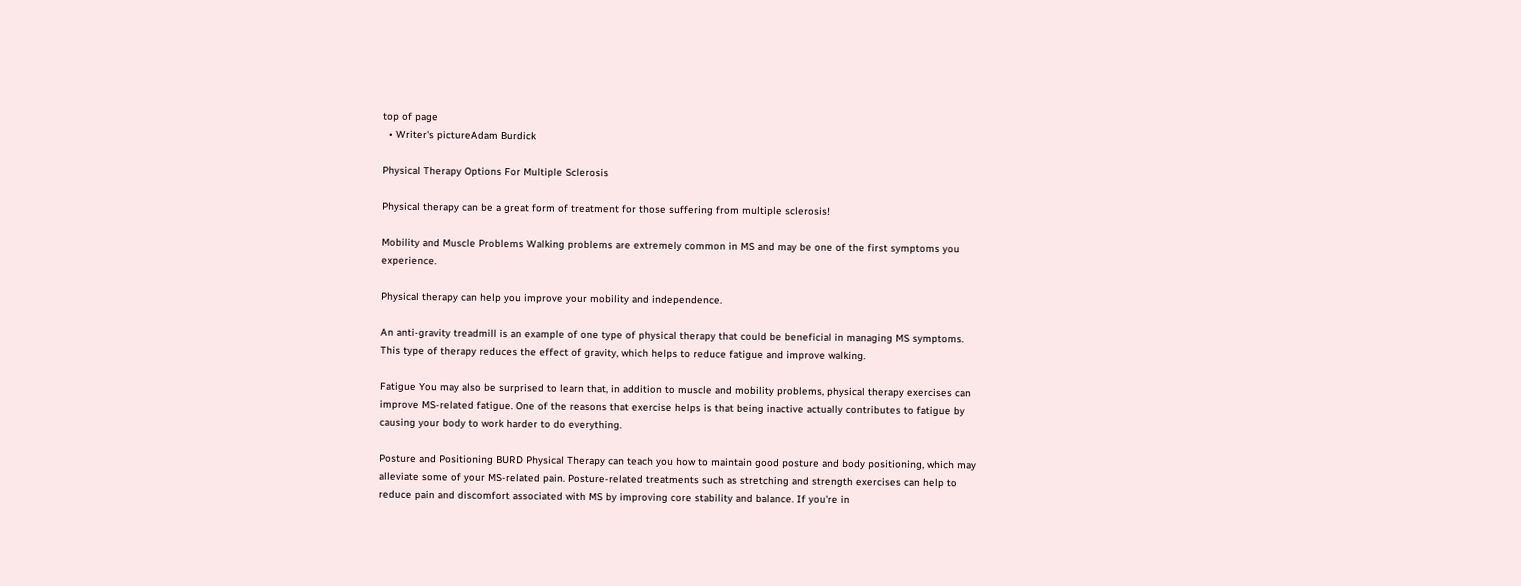top of page
  • Writer's pictureAdam Burdick

Physical Therapy Options For Multiple Sclerosis

Physical therapy can be a great form of treatment for those suffering from multiple sclerosis!

Mobility and Muscle Problems Walking problems are extremely common in MS and may be one of the first symptoms you experience.

Physical therapy can help you improve your mobility and independence.

An anti-gravity treadmill is an example of one type of physical therapy that could be beneficial in managing MS symptoms. This type of therapy reduces the effect of gravity, which helps to reduce fatigue and improve walking.

Fatigue You may also be surprised to learn that, in addition to muscle and mobility problems, physical therapy exercises can improve MS-related fatigue. One of the reasons that exercise helps is that being inactive actually contributes to fatigue by causing your body to work harder to do everything.

Posture and Positioning BURD Physical Therapy can teach you how to maintain good posture and body positioning, which may alleviate some of your MS-related pain. Posture-related treatments such as stretching and strength exercises can help to reduce pain and discomfort associated with MS by improving core stability and balance. If you're in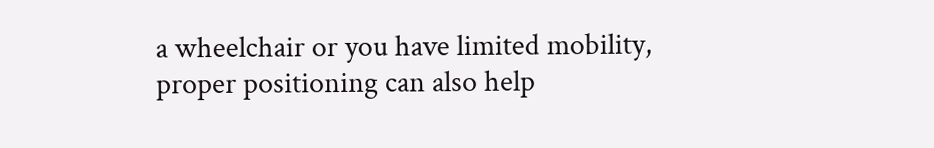a wheelchair or you have limited mobility, proper positioning can also help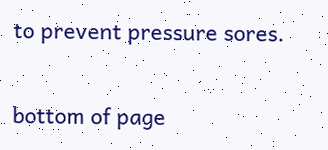to prevent pressure sores.


bottom of page